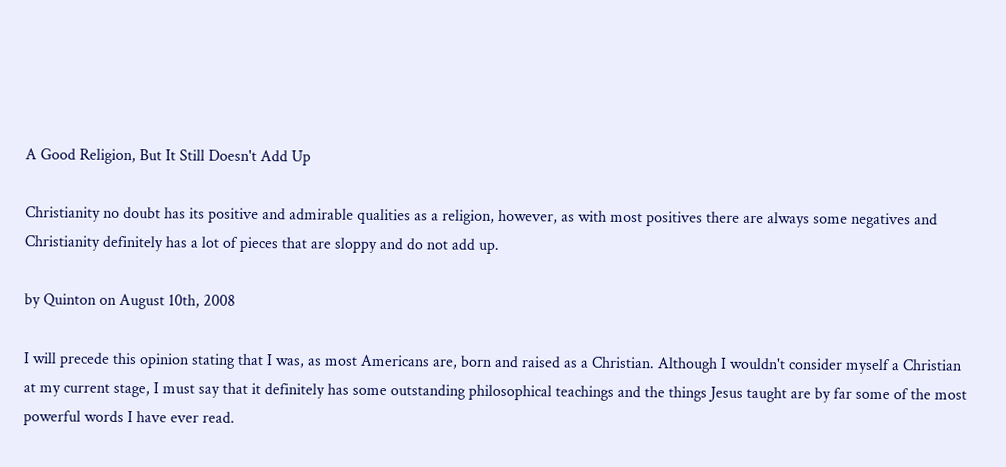A Good Religion, But It Still Doesn't Add Up

Christianity no doubt has its positive and admirable qualities as a religion, however, as with most positives there are always some negatives and Christianity definitely has a lot of pieces that are sloppy and do not add up.

by Quinton on August 10th, 2008

I will precede this opinion stating that I was, as most Americans are, born and raised as a Christian. Although I wouldn't consider myself a Christian at my current stage, I must say that it definitely has some outstanding philosophical teachings and the things Jesus taught are by far some of the most powerful words I have ever read.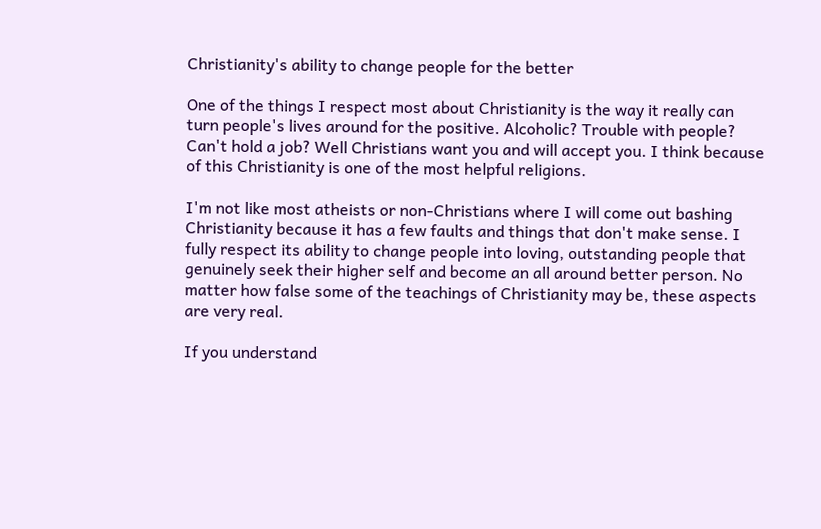Christianity's ability to change people for the better

One of the things I respect most about Christianity is the way it really can turn people's lives around for the positive. Alcoholic? Trouble with people? Can't hold a job? Well Christians want you and will accept you. I think because of this Christianity is one of the most helpful religions.

I'm not like most atheists or non-Christians where I will come out bashing Christianity because it has a few faults and things that don't make sense. I fully respect its ability to change people into loving, outstanding people that genuinely seek their higher self and become an all around better person. No matter how false some of the teachings of Christianity may be, these aspects are very real.

If you understand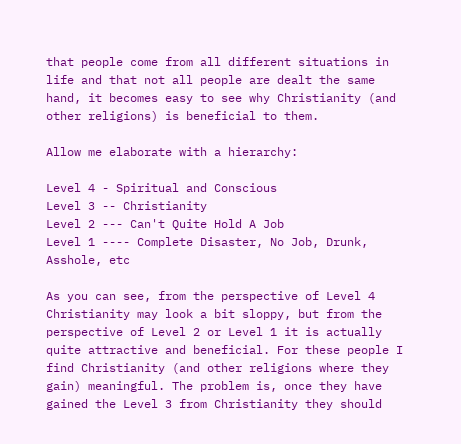that people come from all different situations in life and that not all people are dealt the same hand, it becomes easy to see why Christianity (and other religions) is beneficial to them.

Allow me elaborate with a hierarchy:

Level 4 - Spiritual and Conscious
Level 3 -- Christianity
Level 2 --- Can't Quite Hold A Job
Level 1 ---- Complete Disaster, No Job, Drunk, Asshole, etc

As you can see, from the perspective of Level 4 Christianity may look a bit sloppy, but from the perspective of Level 2 or Level 1 it is actually quite attractive and beneficial. For these people I find Christianity (and other religions where they gain) meaningful. The problem is, once they have gained the Level 3 from Christianity they should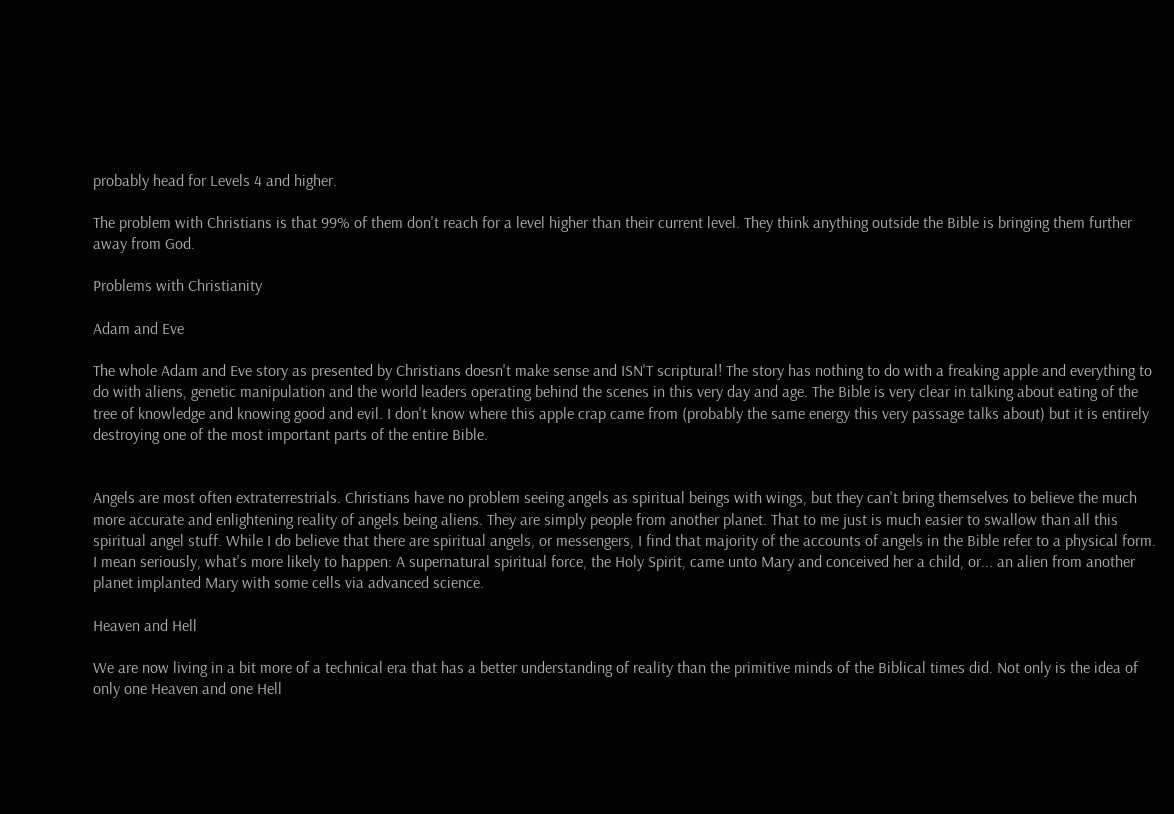probably head for Levels 4 and higher.

The problem with Christians is that 99% of them don't reach for a level higher than their current level. They think anything outside the Bible is bringing them further away from God.

Problems with Christianity

Adam and Eve

The whole Adam and Eve story as presented by Christians doesn't make sense and ISN'T scriptural! The story has nothing to do with a freaking apple and everything to do with aliens, genetic manipulation and the world leaders operating behind the scenes in this very day and age. The Bible is very clear in talking about eating of the tree of knowledge and knowing good and evil. I don't know where this apple crap came from (probably the same energy this very passage talks about) but it is entirely destroying one of the most important parts of the entire Bible.


Angels are most often extraterrestrials. Christians have no problem seeing angels as spiritual beings with wings, but they can't bring themselves to believe the much more accurate and enlightening reality of angels being aliens. They are simply people from another planet. That to me just is much easier to swallow than all this spiritual angel stuff. While I do believe that there are spiritual angels, or messengers, I find that majority of the accounts of angels in the Bible refer to a physical form. I mean seriously, what's more likely to happen: A supernatural spiritual force, the Holy Spirit, came unto Mary and conceived her a child, or... an alien from another planet implanted Mary with some cells via advanced science.

Heaven and Hell

We are now living in a bit more of a technical era that has a better understanding of reality than the primitive minds of the Biblical times did. Not only is the idea of only one Heaven and one Hell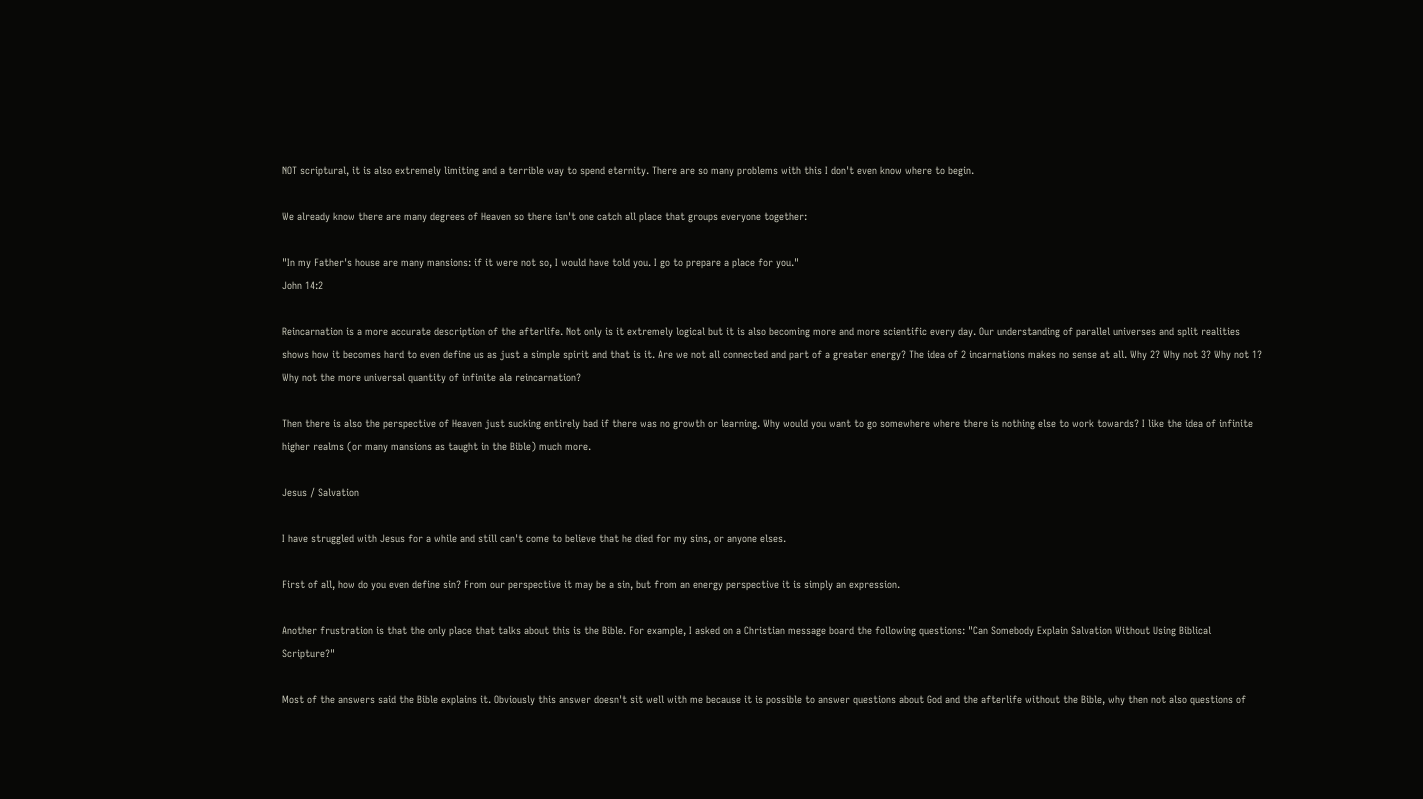NOT scriptural, it is also extremely limiting and a terrible way to spend eternity. There are so many problems with this I don't even know where to begin.

We already know there are many degrees of Heaven so there isn't one catch all place that groups everyone together:

"In my Father's house are many mansions: if it were not so, I would have told you. I go to prepare a place for you."
John 14:2

Reincarnation is a more accurate description of the afterlife. Not only is it extremely logical but it is also becoming more and more scientific every day. Our understanding of parallel universes and split realities shows how it becomes hard to even define us as just a simple spirit and that is it. Are we not all connected and part of a greater energy? The idea of 2 incarnations makes no sense at all. Why 2? Why not 3? Why not 1? Why not the more universal quantity of infinite ala reincarnation?

Then there is also the perspective of Heaven just sucking entirely bad if there was no growth or learning. Why would you want to go somewhere where there is nothing else to work towards? I like the idea of infinite higher realms (or many mansions as taught in the Bible) much more.

Jesus / Salvation

I have struggled with Jesus for a while and still can't come to believe that he died for my sins, or anyone elses.

First of all, how do you even define sin? From our perspective it may be a sin, but from an energy perspective it is simply an expression.

Another frustration is that the only place that talks about this is the Bible. For example, I asked on a Christian message board the following questions: "Can Somebody Explain Salvation Without Using Biblical Scripture?"

Most of the answers said the Bible explains it. Obviously this answer doesn't sit well with me because it is possible to answer questions about God and the afterlife without the Bible, why then not also questions of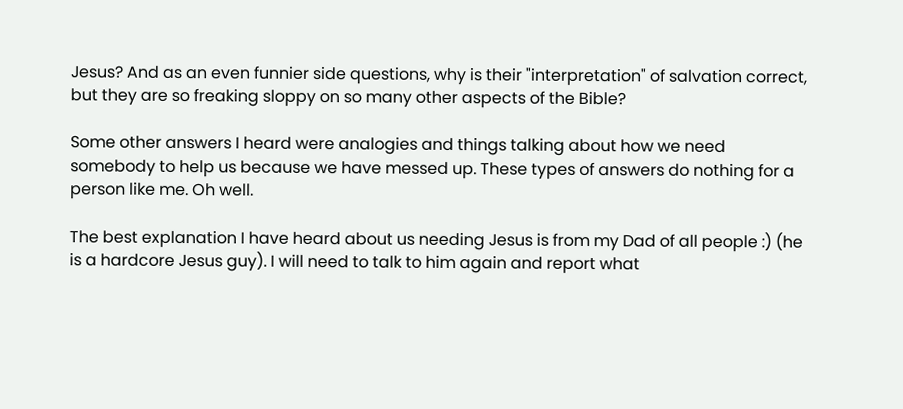Jesus? And as an even funnier side questions, why is their "interpretation" of salvation correct, but they are so freaking sloppy on so many other aspects of the Bible?

Some other answers I heard were analogies and things talking about how we need somebody to help us because we have messed up. These types of answers do nothing for a person like me. Oh well.

The best explanation I have heard about us needing Jesus is from my Dad of all people :) (he is a hardcore Jesus guy). I will need to talk to him again and report what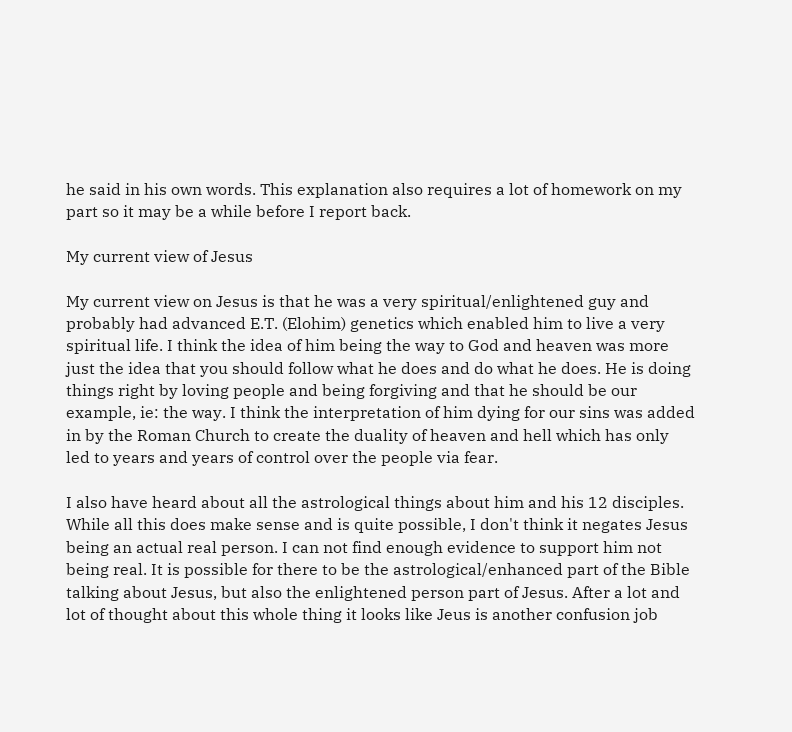he said in his own words. This explanation also requires a lot of homework on my part so it may be a while before I report back.

My current view of Jesus

My current view on Jesus is that he was a very spiritual/enlightened guy and probably had advanced E.T. (Elohim) genetics which enabled him to live a very spiritual life. I think the idea of him being the way to God and heaven was more just the idea that you should follow what he does and do what he does. He is doing things right by loving people and being forgiving and that he should be our example, ie: the way. I think the interpretation of him dying for our sins was added in by the Roman Church to create the duality of heaven and hell which has only led to years and years of control over the people via fear.

I also have heard about all the astrological things about him and his 12 disciples. While all this does make sense and is quite possible, I don't think it negates Jesus being an actual real person. I can not find enough evidence to support him not being real. It is possible for there to be the astrological/enhanced part of the Bible talking about Jesus, but also the enlightened person part of Jesus. After a lot and lot of thought about this whole thing it looks like Jeus is another confusion job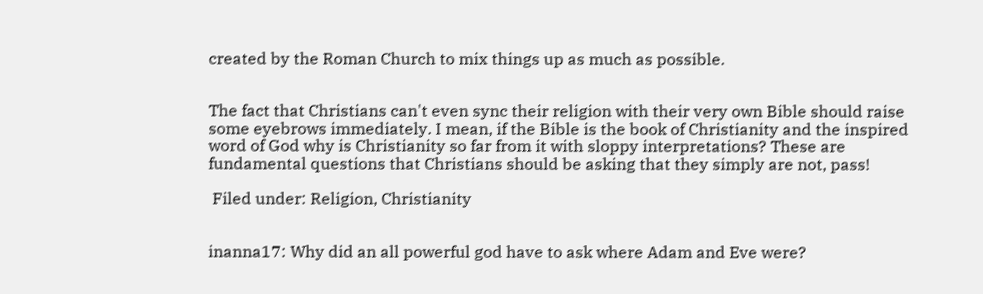created by the Roman Church to mix things up as much as possible.


The fact that Christians can't even sync their religion with their very own Bible should raise some eyebrows immediately. I mean, if the Bible is the book of Christianity and the inspired word of God why is Christianity so far from it with sloppy interpretations? These are fundamental questions that Christians should be asking that they simply are not, pass!

 Filed under: Religion, Christianity


inanna17: Why did an all powerful god have to ask where Adam and Eve were?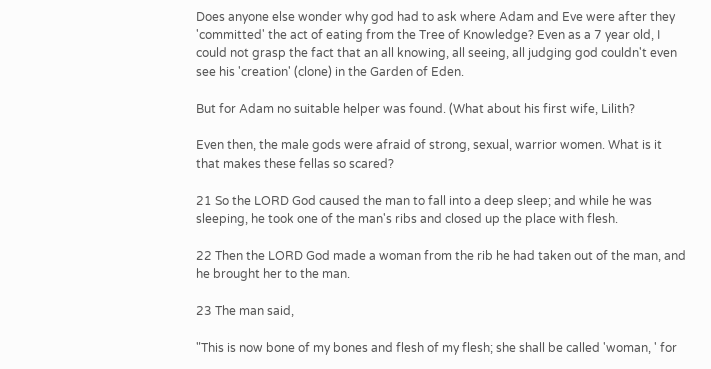Does anyone else wonder why god had to ask where Adam and Eve were after they 'committed' the act of eating from the Tree of Knowledge? Even as a 7 year old, I could not grasp the fact that an all knowing, all seeing, all judging god couldn't even see his 'creation' (clone) in the Garden of Eden.

But for Adam no suitable helper was found. (What about his first wife, Lilith?

Even then, the male gods were afraid of strong, sexual, warrior women. What is it that makes these fellas so scared?

21 So the LORD God caused the man to fall into a deep sleep; and while he was sleeping, he took one of the man's ribs and closed up the place with flesh.

22 Then the LORD God made a woman from the rib he had taken out of the man, and he brought her to the man.

23 The man said,

"This is now bone of my bones and flesh of my flesh; she shall be called 'woman, ' for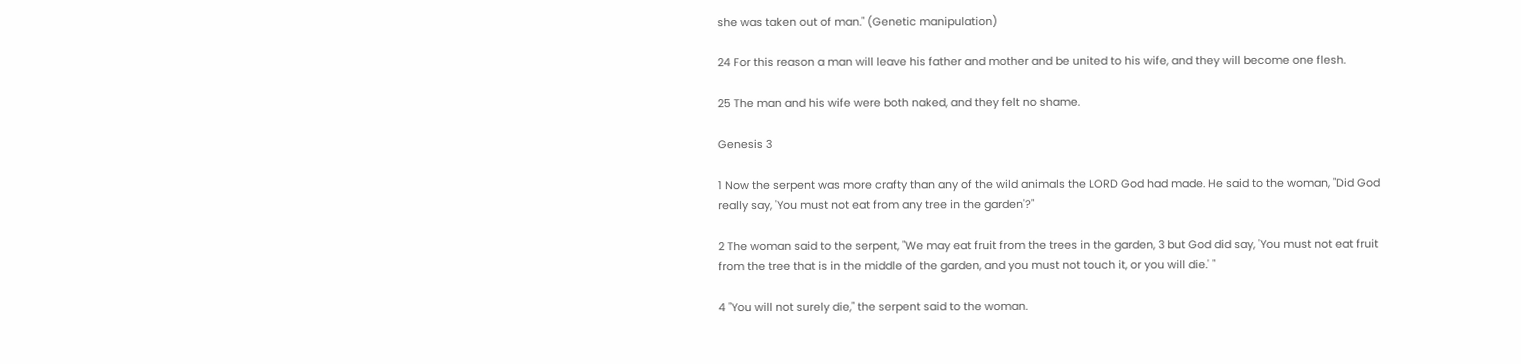she was taken out of man." (Genetic manipulation)

24 For this reason a man will leave his father and mother and be united to his wife, and they will become one flesh.

25 The man and his wife were both naked, and they felt no shame.

Genesis 3

1 Now the serpent was more crafty than any of the wild animals the LORD God had made. He said to the woman, "Did God really say, 'You must not eat from any tree in the garden'?"

2 The woman said to the serpent, "We may eat fruit from the trees in the garden, 3 but God did say, 'You must not eat fruit from the tree that is in the middle of the garden, and you must not touch it, or you will die.' "

4 "You will not surely die," the serpent said to the woman.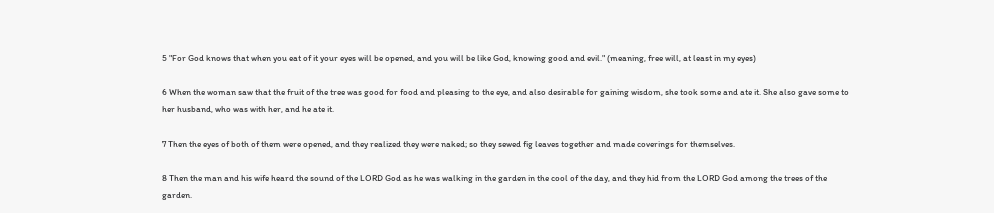5 "For God knows that when you eat of it your eyes will be opened, and you will be like God, knowing good and evil." (meaning, free will, at least in my eyes)

6 When the woman saw that the fruit of the tree was good for food and pleasing to the eye, and also desirable for gaining wisdom, she took some and ate it. She also gave some to her husband, who was with her, and he ate it.

7 Then the eyes of both of them were opened, and they realized they were naked; so they sewed fig leaves together and made coverings for themselves.

8 Then the man and his wife heard the sound of the LORD God as he was walking in the garden in the cool of the day, and they hid from the LORD God among the trees of the garden.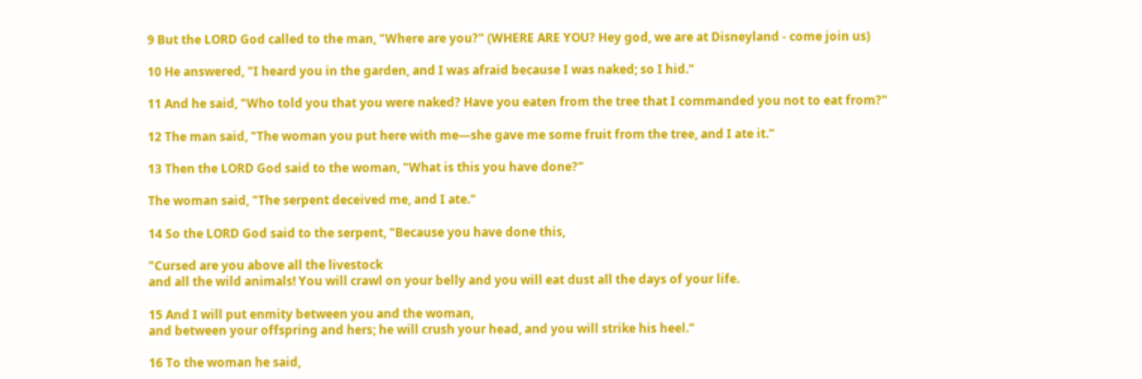9 But the LORD God called to the man, "Where are you?" (WHERE ARE YOU? Hey god, we are at Disneyland - come join us)

10 He answered, "I heard you in the garden, and I was afraid because I was naked; so I hid."

11 And he said, "Who told you that you were naked? Have you eaten from the tree that I commanded you not to eat from?"

12 The man said, "The woman you put here with me—she gave me some fruit from the tree, and I ate it."

13 Then the LORD God said to the woman, "What is this you have done?"

The woman said, "The serpent deceived me, and I ate."

14 So the LORD God said to the serpent, "Because you have done this,

"Cursed are you above all the livestock
and all the wild animals! You will crawl on your belly and you will eat dust all the days of your life.

15 And I will put enmity between you and the woman,
and between your offspring and hers; he will crush your head, and you will strike his heel."

16 To the woman he said,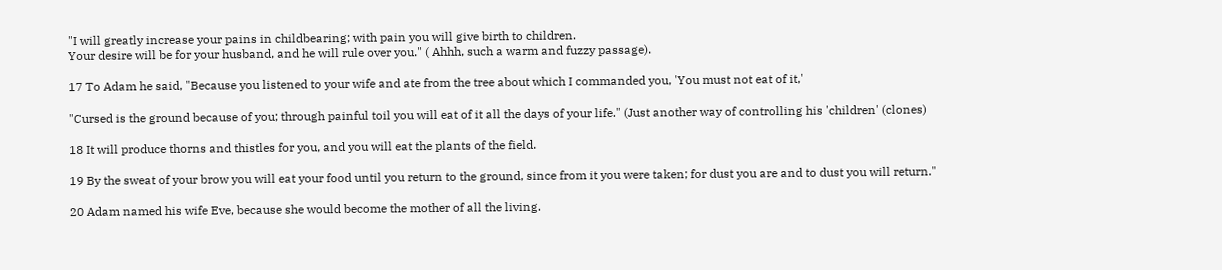"I will greatly increase your pains in childbearing; with pain you will give birth to children.
Your desire will be for your husband, and he will rule over you." ( Ahhh, such a warm and fuzzy passage).

17 To Adam he said, "Because you listened to your wife and ate from the tree about which I commanded you, 'You must not eat of it,'

"Cursed is the ground because of you; through painful toil you will eat of it all the days of your life." (Just another way of controlling his 'children' (clones)

18 It will produce thorns and thistles for you, and you will eat the plants of the field.

19 By the sweat of your brow you will eat your food until you return to the ground, since from it you were taken; for dust you are and to dust you will return."

20 Adam named his wife Eve, because she would become the mother of all the living.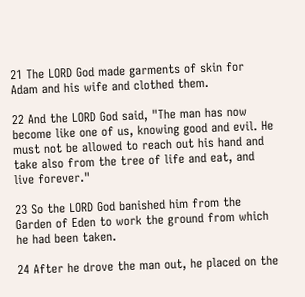21 The LORD God made garments of skin for Adam and his wife and clothed them.

22 And the LORD God said, "The man has now become like one of us, knowing good and evil. He must not be allowed to reach out his hand and take also from the tree of life and eat, and live forever."

23 So the LORD God banished him from the Garden of Eden to work the ground from which he had been taken.

24 After he drove the man out, he placed on the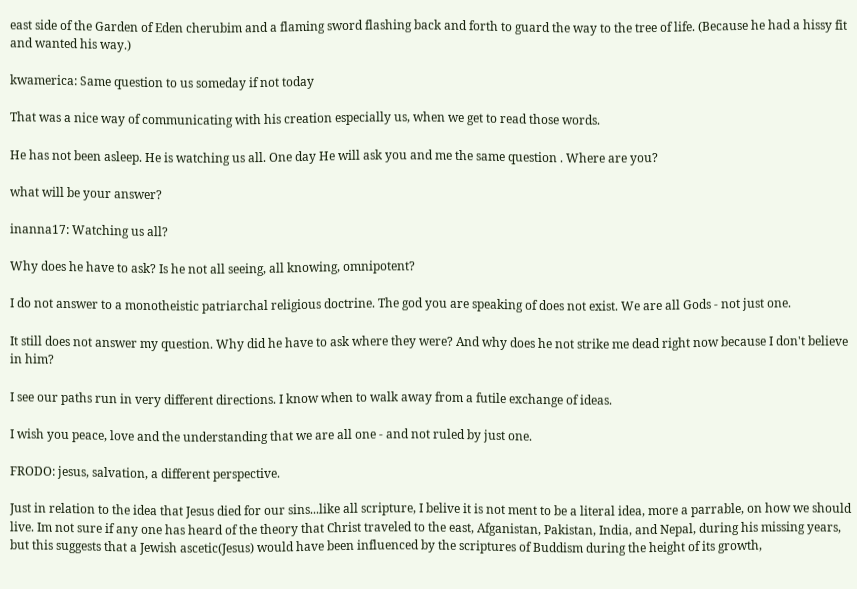east side of the Garden of Eden cherubim and a flaming sword flashing back and forth to guard the way to the tree of life. (Because he had a hissy fit and wanted his way.)

kwamerica: Same question to us someday if not today

That was a nice way of communicating with his creation especially us, when we get to read those words.

He has not been asleep. He is watching us all. One day He will ask you and me the same question . Where are you?

what will be your answer?

inanna17: Watching us all?

Why does he have to ask? Is he not all seeing, all knowing, omnipotent?

I do not answer to a monotheistic patriarchal religious doctrine. The god you are speaking of does not exist. We are all Gods - not just one.

It still does not answer my question. Why did he have to ask where they were? And why does he not strike me dead right now because I don't believe in him?

I see our paths run in very different directions. I know when to walk away from a futile exchange of ideas.

I wish you peace, love and the understanding that we are all one - and not ruled by just one.

FRODO: jesus, salvation, a different perspective.

Just in relation to the idea that Jesus died for our sins...like all scripture, I belive it is not ment to be a literal idea, more a parrable, on how we should live. Im not sure if any one has heard of the theory that Christ traveled to the east, Afganistan, Pakistan, India, and Nepal, during his missing years, but this suggests that a Jewish ascetic(Jesus) would have been influenced by the scriptures of Buddism during the height of its growth,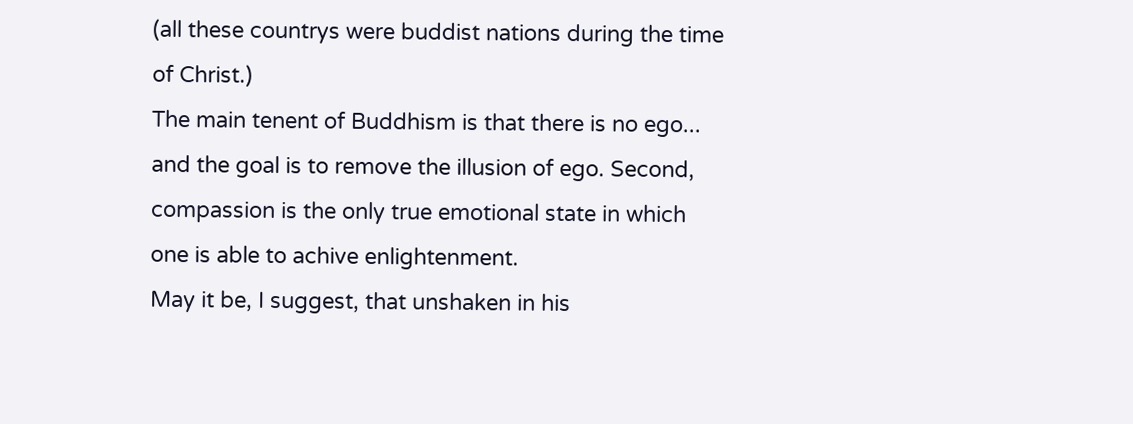(all these countrys were buddist nations during the time of Christ.)
The main tenent of Buddhism is that there is no ego... and the goal is to remove the illusion of ego. Second, compassion is the only true emotional state in which one is able to achive enlightenment.
May it be, I suggest, that unshaken in his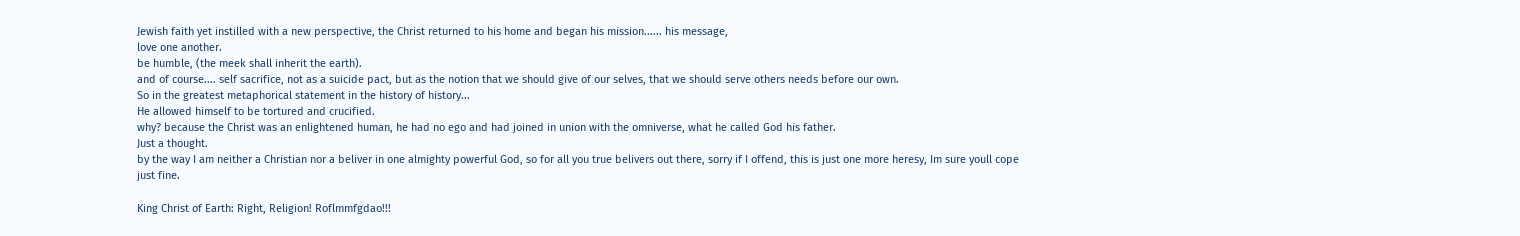Jewish faith yet instilled with a new perspective, the Christ returned to his home and began his mission...... his message,
love one another.
be humble, (the meek shall inherit the earth).
and of course.... self sacrifice, not as a suicide pact, but as the notion that we should give of our selves, that we should serve others needs before our own.
So in the greatest metaphorical statement in the history of history...
He allowed himself to be tortured and crucified.
why? because the Christ was an enlightened human, he had no ego and had joined in union with the omniverse, what he called God his father.
Just a thought.
by the way I am neither a Christian nor a beliver in one almighty powerful God, so for all you true belivers out there, sorry if I offend, this is just one more heresy, Im sure youll cope just fine.

King Christ of Earth: Right, Religion! Roflmmfgdao!!!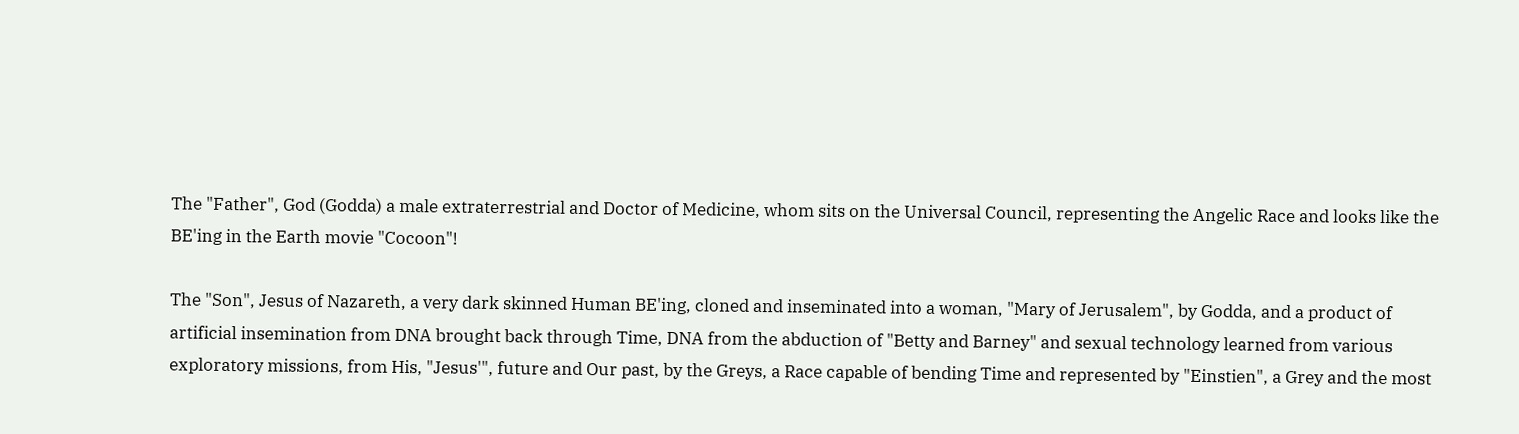The "Father", God (Godda) a male extraterrestrial and Doctor of Medicine, whom sits on the Universal Council, representing the Angelic Race and looks like the BE'ing in the Earth movie "Cocoon"!

The "Son", Jesus of Nazareth, a very dark skinned Human BE'ing, cloned and inseminated into a woman, "Mary of Jerusalem", by Godda, and a product of artificial insemination from DNA brought back through Time, DNA from the abduction of "Betty and Barney" and sexual technology learned from various exploratory missions, from His, "Jesus'", future and Our past, by the Greys, a Race capable of bending Time and represented by "Einstien", a Grey and the most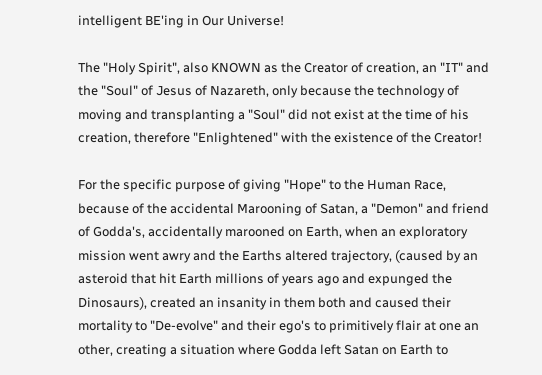intelligent BE'ing in Our Universe!

The "Holy Spirit", also KNOWN as the Creator of creation, an "IT" and the "Soul" of Jesus of Nazareth, only because the technology of moving and transplanting a "Soul" did not exist at the time of his creation, therefore "Enlightened" with the existence of the Creator!

For the specific purpose of giving "Hope" to the Human Race, because of the accidental Marooning of Satan, a "Demon" and friend of Godda's, accidentally marooned on Earth, when an exploratory mission went awry and the Earths altered trajectory, (caused by an asteroid that hit Earth millions of years ago and expunged the Dinosaurs), created an insanity in them both and caused their mortality to "De-evolve" and their ego's to primitively flair at one an other, creating a situation where Godda left Satan on Earth to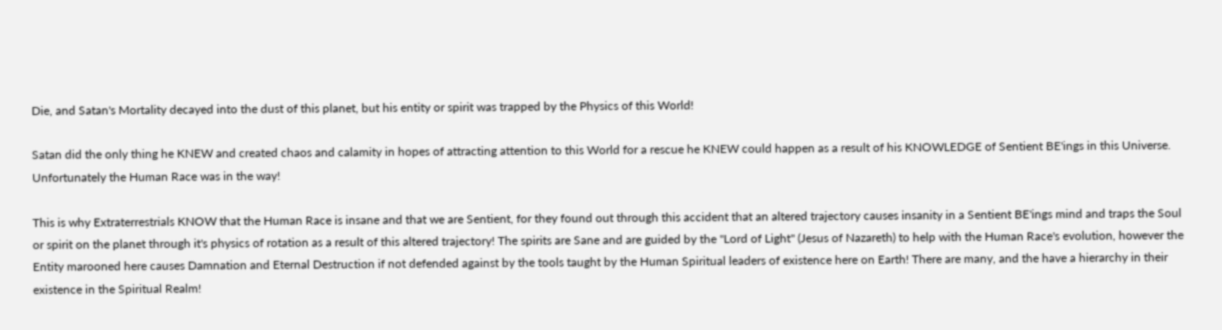Die, and Satan's Mortality decayed into the dust of this planet, but his entity or spirit was trapped by the Physics of this World!

Satan did the only thing he KNEW and created chaos and calamity in hopes of attracting attention to this World for a rescue he KNEW could happen as a result of his KNOWLEDGE of Sentient BE'ings in this Universe. Unfortunately the Human Race was in the way!

This is why Extraterrestrials KNOW that the Human Race is insane and that we are Sentient, for they found out through this accident that an altered trajectory causes insanity in a Sentient BE'ings mind and traps the Soul or spirit on the planet through it's physics of rotation as a result of this altered trajectory! The spirits are Sane and are guided by the "Lord of Light" (Jesus of Nazareth) to help with the Human Race's evolution, however the Entity marooned here causes Damnation and Eternal Destruction if not defended against by the tools taught by the Human Spiritual leaders of existence here on Earth! There are many, and the have a hierarchy in their existence in the Spiritual Realm!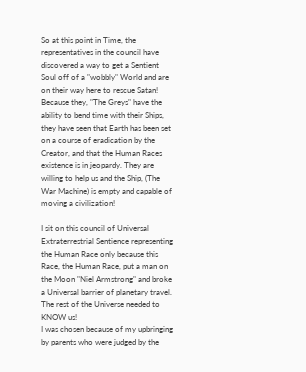So at this point in Time, the representatives in the council have discovered a way to get a Sentient Soul off of a "wobbly" World and are on their way here to rescue Satan! Because they, "The Greys" have the ability to bend time with their Ships, they have seen that Earth has been set on a course of eradication by the Creator, and that the Human Races existence is in jeopardy. They are willing to help us and the Ship, (The War Machine) is empty and capable of moving a civilization!

I sit on this council of Universal Extraterrestrial Sentience representing the Human Race only because this Race, the Human Race, put a man on the Moon "Niel Armstrong" and broke a Universal barrier of planetary travel. The rest of the Universe needed to KNOW us!
I was chosen because of my upbringing by parents who were judged by the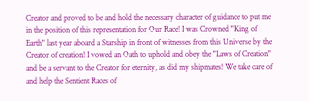Creator and proved to be and hold the necessary character of guidance to put me in the position of this representation for Our Race! I was Crowned "King of Earth" last year aboard a Starship in front of witnesses from this Universe by the Creator of creation! I vowed an Oath to uphold and obey the "Laws of Creation" and be a servant to the Creator for eternity, as did my shipmates! We take care of and help the Sentient Races of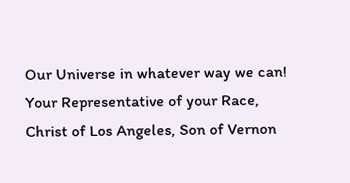Our Universe in whatever way we can!
Your Representative of your Race,
Christ of Los Angeles, Son of Vernon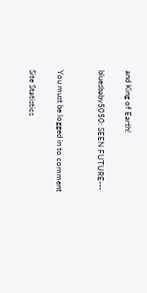and King of Earth!

bluesbaby5050: SEEN FUTURE---


You must be logged in to comment

Site Statistics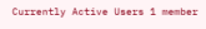Currently Active Users 1 member